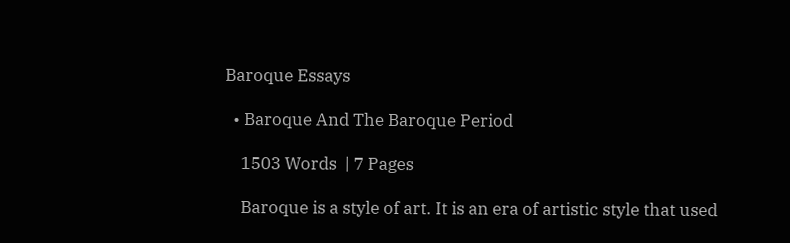Baroque Essays

  • Baroque And The Baroque Period

    1503 Words  | 7 Pages

    Baroque is a style of art. It is an era of artistic style that used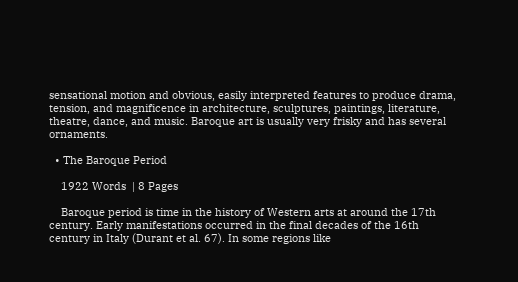sensational motion and obvious, easily interpreted features to produce drama, tension, and magnificence in architecture, sculptures, paintings, literature, theatre, dance, and music. Baroque art is usually very frisky and has several ornaments.

  • The Baroque Period

    1922 Words  | 8 Pages

    Baroque period is time in the history of Western arts at around the 17th century. Early manifestations occurred in the final decades of the 16th century in Italy (Durant et al. 67). In some regions like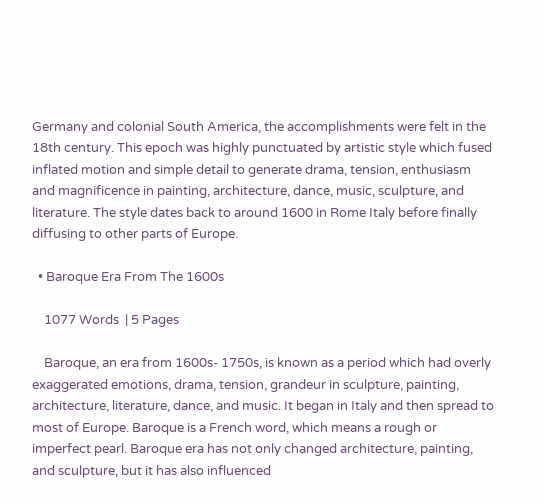Germany and colonial South America, the accomplishments were felt in the 18th century. This epoch was highly punctuated by artistic style which fused inflated motion and simple detail to generate drama, tension, enthusiasm and magnificence in painting, architecture, dance, music, sculpture, and literature. The style dates back to around 1600 in Rome Italy before finally diffusing to other parts of Europe.

  • Baroque Era From The 1600s

    1077 Words  | 5 Pages

    Baroque, an era from 1600s- 1750s, is known as a period which had overly exaggerated emotions, drama, tension, grandeur in sculpture, painting, architecture, literature, dance, and music. It began in Italy and then spread to most of Europe. Baroque is a French word, which means a rough or imperfect pearl. Baroque era has not only changed architecture, painting, and sculpture, but it has also influenced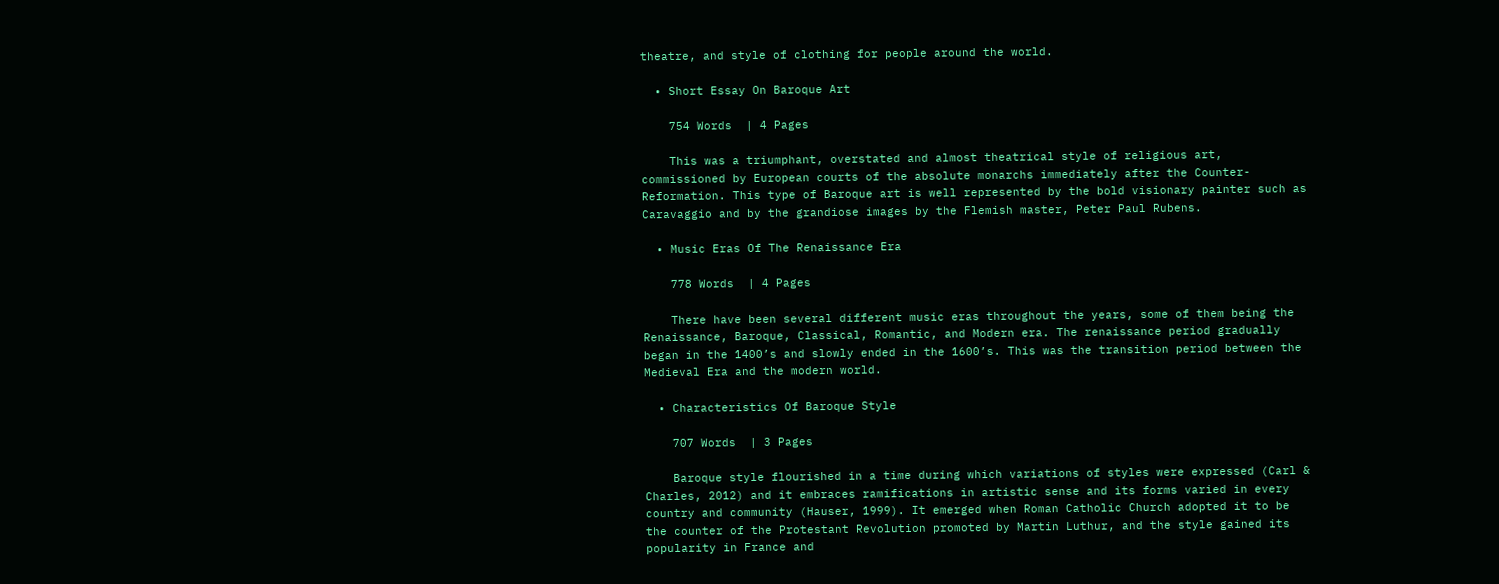theatre, and style of clothing for people around the world.

  • Short Essay On Baroque Art

    754 Words  | 4 Pages

    This was a triumphant, overstated and almost theatrical style of religious art, commissioned by European courts of the absolute monarchs immediately after the Counter-Reformation. This type of Baroque art is well represented by the bold visionary painter such as Caravaggio and by the grandiose images by the Flemish master, Peter Paul Rubens.

  • Music Eras Of The Renaissance Era

    778 Words  | 4 Pages

    There have been several different music eras throughout the years, some of them being the Renaissance, Baroque, Classical, Romantic, and Modern era. The renaissance period gradually began in the 1400’s and slowly ended in the 1600’s. This was the transition period between the Medieval Era and the modern world.

  • Characteristics Of Baroque Style

    707 Words  | 3 Pages

    Baroque style flourished in a time during which variations of styles were expressed (Carl & Charles, 2012) and it embraces ramifications in artistic sense and its forms varied in every country and community (Hauser, 1999). It emerged when Roman Catholic Church adopted it to be the counter of the Protestant Revolution promoted by Martin Luthur, and the style gained its popularity in France and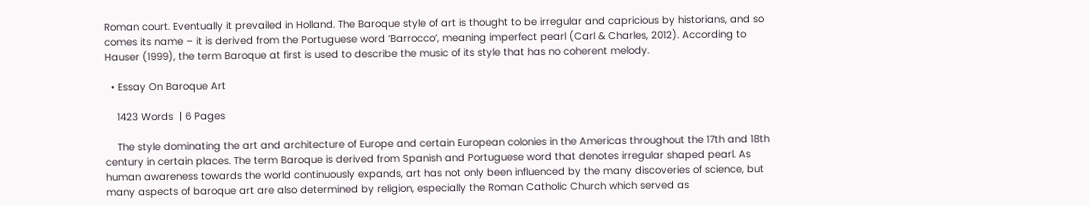Roman court. Eventually it prevailed in Holland. The Baroque style of art is thought to be irregular and capricious by historians, and so comes its name – it is derived from the Portuguese word ‘Barrocco’, meaning imperfect pearl (Carl & Charles, 2012). According to Hauser (1999), the term Baroque at first is used to describe the music of its style that has no coherent melody.

  • Essay On Baroque Art

    1423 Words  | 6 Pages

    The style dominating the art and architecture of Europe and certain European colonies in the Americas throughout the 17th and 18th century in certain places. The term Baroque is derived from Spanish and Portuguese word that denotes irregular shaped pearl. As human awareness towards the world continuously expands, art has not only been influenced by the many discoveries of science, but many aspects of baroque art are also determined by religion, especially the Roman Catholic Church which served as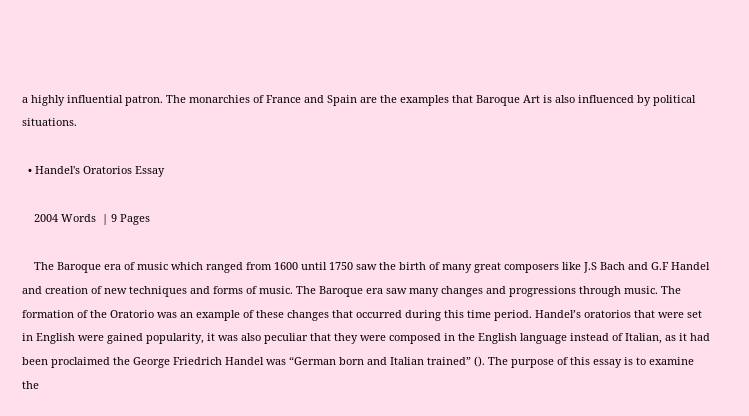a highly influential patron. The monarchies of France and Spain are the examples that Baroque Art is also influenced by political situations.

  • Handel's Oratorios Essay

    2004 Words  | 9 Pages

    The Baroque era of music which ranged from 1600 until 1750 saw the birth of many great composers like J.S Bach and G.F Handel and creation of new techniques and forms of music. The Baroque era saw many changes and progressions through music. The formation of the Oratorio was an example of these changes that occurred during this time period. Handel’s oratorios that were set in English were gained popularity, it was also peculiar that they were composed in the English language instead of Italian, as it had been proclaimed the George Friedrich Handel was “German born and Italian trained” (). The purpose of this essay is to examine the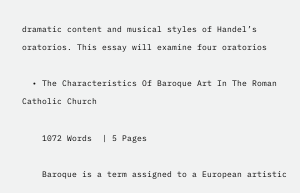dramatic content and musical styles of Handel’s oratorios. This essay will examine four oratorios

  • The Characteristics Of Baroque Art In The Roman Catholic Church

    1072 Words  | 5 Pages

    Baroque is a term assigned to a European artistic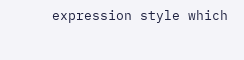expression style which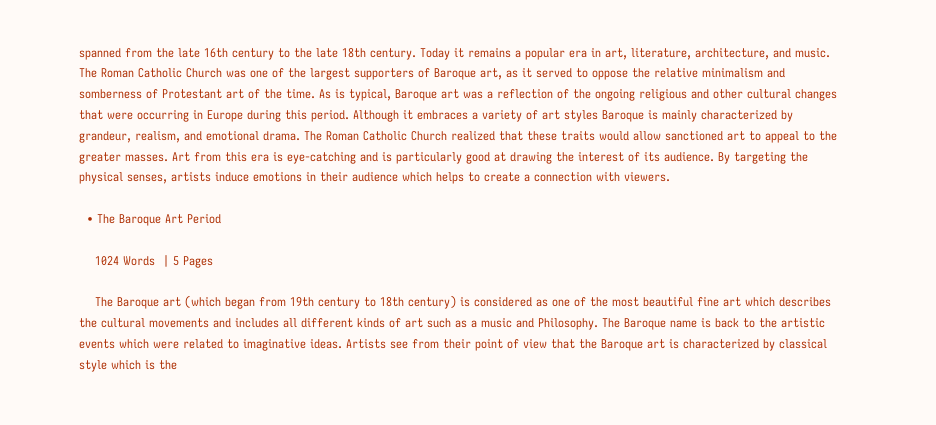spanned from the late 16th century to the late 18th century. Today it remains a popular era in art, literature, architecture, and music. The Roman Catholic Church was one of the largest supporters of Baroque art, as it served to oppose the relative minimalism and somberness of Protestant art of the time. As is typical, Baroque art was a reflection of the ongoing religious and other cultural changes that were occurring in Europe during this period. Although it embraces a variety of art styles Baroque is mainly characterized by grandeur, realism, and emotional drama. The Roman Catholic Church realized that these traits would allow sanctioned art to appeal to the greater masses. Art from this era is eye-catching and is particularly good at drawing the interest of its audience. By targeting the physical senses, artists induce emotions in their audience which helps to create a connection with viewers.

  • The Baroque Art Period

    1024 Words  | 5 Pages

    The Baroque art (which began from 19th century to 18th century) is considered as one of the most beautiful fine art which describes the cultural movements and includes all different kinds of art such as a music and Philosophy. The Baroque name is back to the artistic events which were related to imaginative ideas. Artists see from their point of view that the Baroque art is characterized by classical style which is the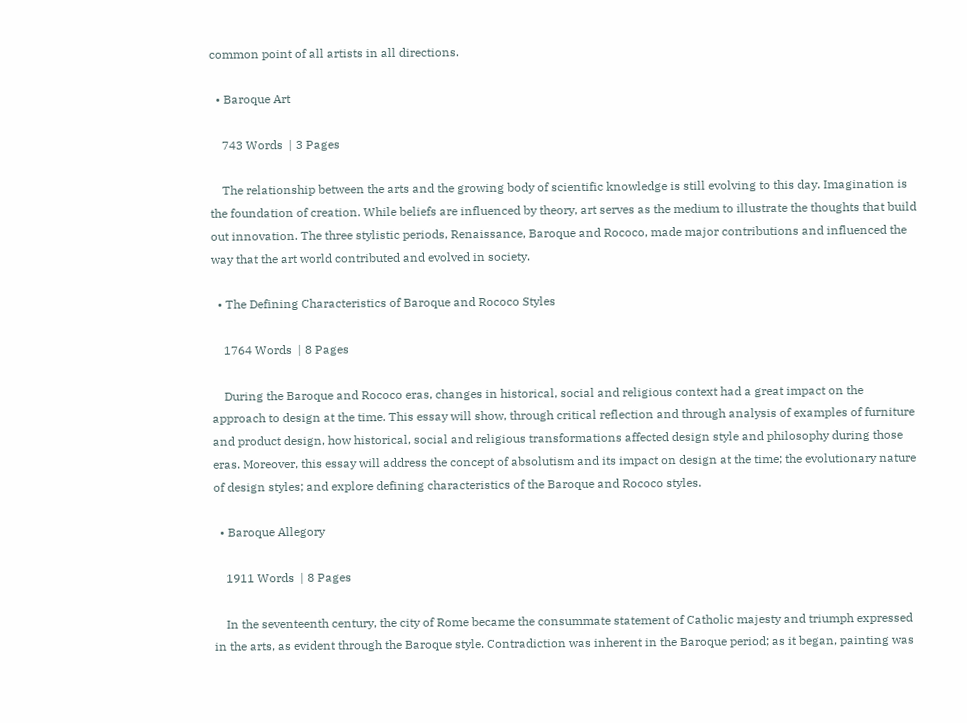common point of all artists in all directions.

  • Baroque Art

    743 Words  | 3 Pages

    The relationship between the arts and the growing body of scientific knowledge is still evolving to this day. Imagination is the foundation of creation. While beliefs are influenced by theory, art serves as the medium to illustrate the thoughts that build out innovation. The three stylistic periods, Renaissance, Baroque and Rococo, made major contributions and influenced the way that the art world contributed and evolved in society.

  • The Defining Characteristics of Baroque and Rococo Styles

    1764 Words  | 8 Pages

    During the Baroque and Rococo eras, changes in historical, social and religious context had a great impact on the approach to design at the time. This essay will show, through critical reflection and through analysis of examples of furniture and product design, how historical, social and religious transformations affected design style and philosophy during those eras. Moreover, this essay will address the concept of absolutism and its impact on design at the time; the evolutionary nature of design styles; and explore defining characteristics of the Baroque and Rococo styles.

  • Baroque Allegory

    1911 Words  | 8 Pages

    In the seventeenth century, the city of Rome became the consummate statement of Catholic majesty and triumph expressed in the arts, as evident through the Baroque style. Contradiction was inherent in the Baroque period; as it began, painting was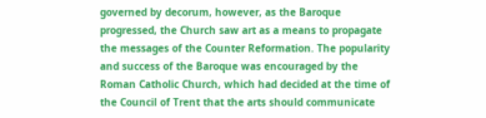governed by decorum, however, as the Baroque progressed, the Church saw art as a means to propagate the messages of the Counter Reformation. The popularity and success of the Baroque was encouraged by the Roman Catholic Church, which had decided at the time of the Council of Trent that the arts should communicate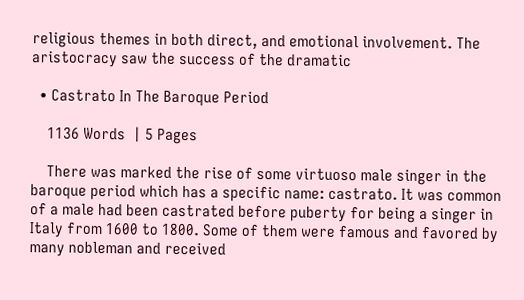religious themes in both direct, and emotional involvement. The aristocracy saw the success of the dramatic

  • Castrato In The Baroque Period

    1136 Words  | 5 Pages

    There was marked the rise of some virtuoso male singer in the baroque period which has a specific name: castrato. It was common of a male had been castrated before puberty for being a singer in Italy from 1600 to 1800. Some of them were famous and favored by many nobleman and received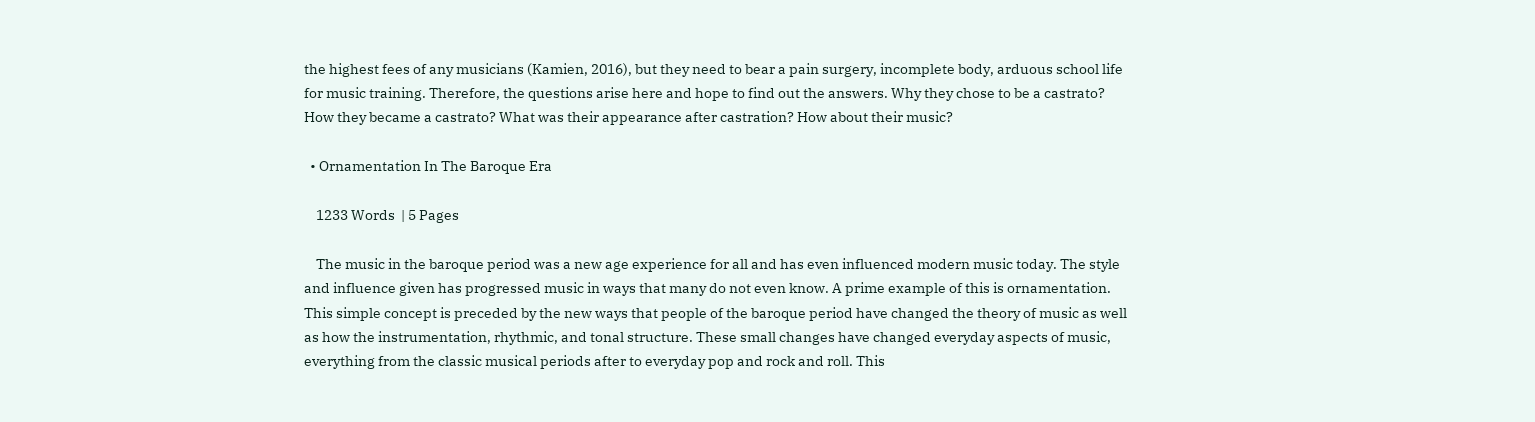the highest fees of any musicians (Kamien, 2016), but they need to bear a pain surgery, incomplete body, arduous school life for music training. Therefore, the questions arise here and hope to find out the answers. Why they chose to be a castrato? How they became a castrato? What was their appearance after castration? How about their music?

  • Ornamentation In The Baroque Era

    1233 Words  | 5 Pages

    The music in the baroque period was a new age experience for all and has even influenced modern music today. The style and influence given has progressed music in ways that many do not even know. A prime example of this is ornamentation. This simple concept is preceded by the new ways that people of the baroque period have changed the theory of music as well as how the instrumentation, rhythmic, and tonal structure. These small changes have changed everyday aspects of music, everything from the classic musical periods after to everyday pop and rock and roll. This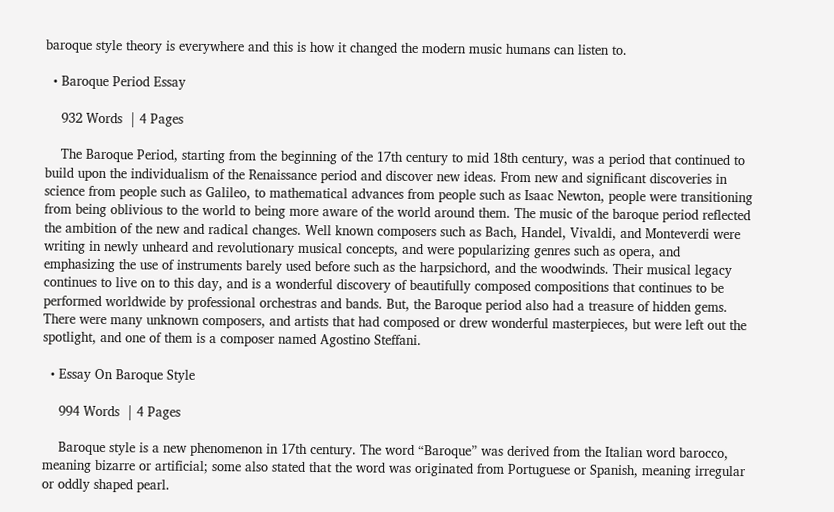baroque style theory is everywhere and this is how it changed the modern music humans can listen to.

  • Baroque Period Essay

    932 Words  | 4 Pages

    The Baroque Period, starting from the beginning of the 17th century to mid 18th century, was a period that continued to build upon the individualism of the Renaissance period and discover new ideas. From new and significant discoveries in science from people such as Galileo, to mathematical advances from people such as Isaac Newton, people were transitioning from being oblivious to the world to being more aware of the world around them. The music of the baroque period reflected the ambition of the new and radical changes. Well known composers such as Bach, Handel, Vivaldi, and Monteverdi were writing in newly unheard and revolutionary musical concepts, and were popularizing genres such as opera, and emphasizing the use of instruments barely used before such as the harpsichord, and the woodwinds. Their musical legacy continues to live on to this day, and is a wonderful discovery of beautifully composed compositions that continues to be performed worldwide by professional orchestras and bands. But, the Baroque period also had a treasure of hidden gems. There were many unknown composers, and artists that had composed or drew wonderful masterpieces, but were left out the spotlight, and one of them is a composer named Agostino Steffani.

  • Essay On Baroque Style

    994 Words  | 4 Pages

    Baroque style is a new phenomenon in 17th century. The word “Baroque” was derived from the Italian word barocco, meaning bizarre or artificial; some also stated that the word was originated from Portuguese or Spanish, meaning irregular or oddly shaped pearl.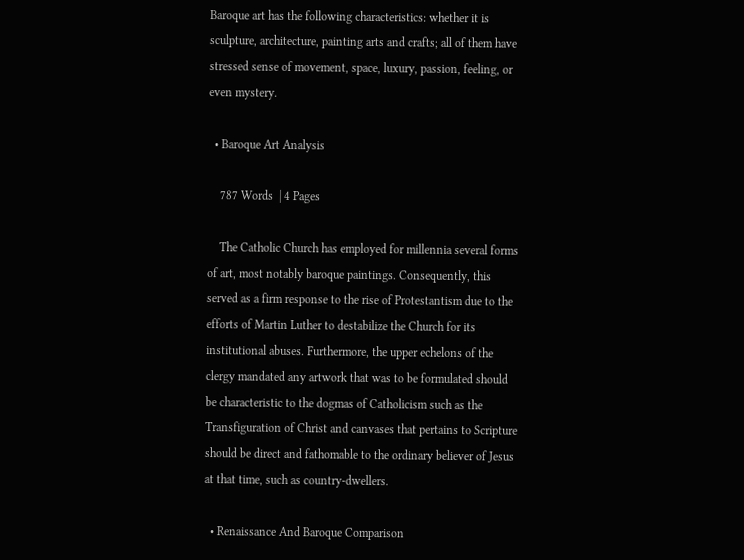Baroque art has the following characteristics: whether it is sculpture, architecture, painting arts and crafts; all of them have stressed sense of movement, space, luxury, passion, feeling, or even mystery.

  • Baroque Art Analysis

    787 Words  | 4 Pages

    The Catholic Church has employed for millennia several forms of art, most notably baroque paintings. Consequently, this served as a firm response to the rise of Protestantism due to the efforts of Martin Luther to destabilize the Church for its institutional abuses. Furthermore, the upper echelons of the clergy mandated any artwork that was to be formulated should be characteristic to the dogmas of Catholicism such as the Transfiguration of Christ and canvases that pertains to Scripture should be direct and fathomable to the ordinary believer of Jesus at that time, such as country-dwellers.

  • Renaissance And Baroque Comparison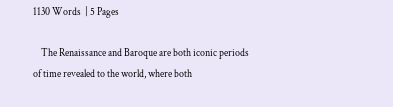1130 Words  | 5 Pages

    The Renaissance and Baroque are both iconic periods of time revealed to the world, where both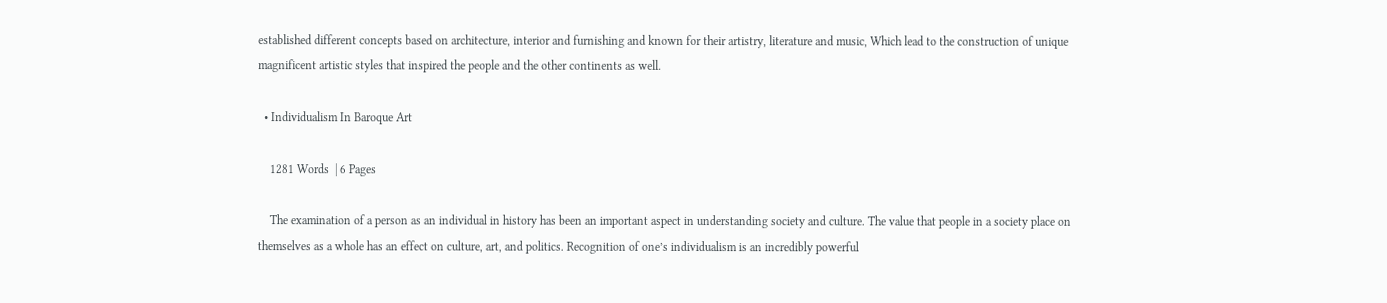established different concepts based on architecture, interior and furnishing and known for their artistry, literature and music, Which lead to the construction of unique magnificent artistic styles that inspired the people and the other continents as well.

  • Individualism In Baroque Art

    1281 Words  | 6 Pages

    The examination of a person as an individual in history has been an important aspect in understanding society and culture. The value that people in a society place on themselves as a whole has an effect on culture, art, and politics. Recognition of one’s individualism is an incredibly powerful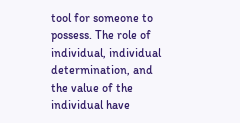tool for someone to possess. The role of individual, individual determination, and the value of the individual have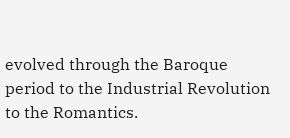evolved through the Baroque period to the Industrial Revolution to the Romantics.